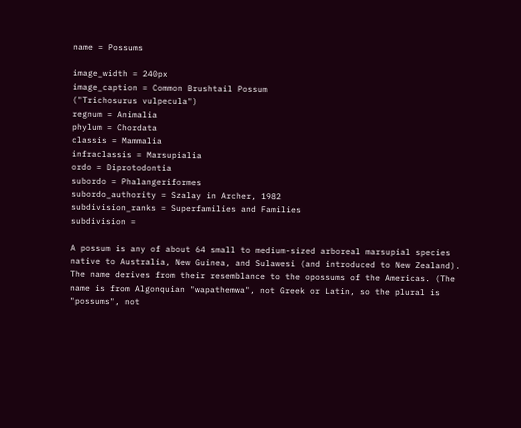name = Possums

image_width = 240px
image_caption = Common Brushtail Possum
("Trichosurus vulpecula")
regnum = Animalia
phylum = Chordata
classis = Mammalia
infraclassis = Marsupialia
ordo = Diprotodontia
subordo = Phalangeriformes
subordo_authority = Szalay in Archer, 1982
subdivision_ranks = Superfamilies and Families
subdivision =

A possum is any of about 64 small to medium-sized arboreal marsupial species native to Australia, New Guinea, and Sulawesi (and introduced to New Zealand). The name derives from their resemblance to the opossums of the Americas. (The name is from Algonquian "wapathemwa", not Greek or Latin, so the plural is "possums", not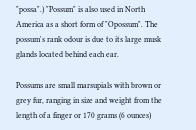"possa".) "Possum" is also used in North America as a short form of "Opossum". The possum's rank odour is due to its large musk glands located behind each ear.

Possums are small marsupials with brown or grey fur, ranging in size and weight from the length of a finger or 170 grams (6 ounces)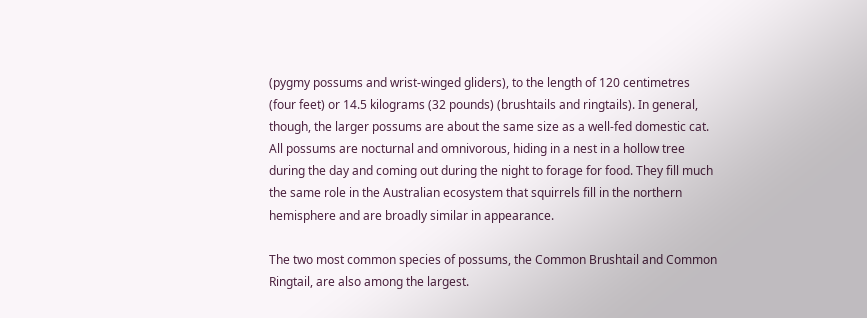(pygmy possums and wrist-winged gliders), to the length of 120 centimetres (four feet) or 14.5 kilograms (32 pounds) (brushtails and ringtails). In general, though, the larger possums are about the same size as a well-fed domestic cat. All possums are nocturnal and omnivorous, hiding in a nest in a hollow tree during the day and coming out during the night to forage for food. They fill much the same role in the Australian ecosystem that squirrels fill in the northern hemisphere and are broadly similar in appearance.

The two most common species of possums, the Common Brushtail and Common Ringtail, are also among the largest.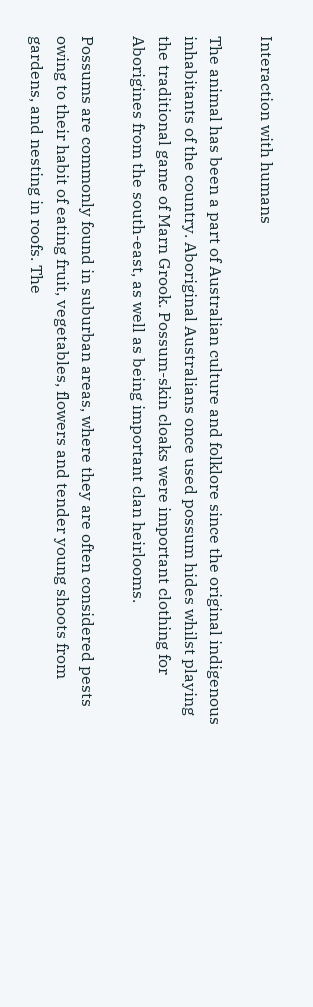Interaction with humans

The animal has been a part of Australian culture and folklore since the original indigenous inhabitants of the country. Aboriginal Australians once used possum hides whilst playing the traditional game of Marn Grook. Possum-skin cloaks were important clothing for Aborigines from the south-east, as well as being important clan heirlooms.

Possums are commonly found in suburban areas, where they are often considered pests owing to their habit of eating fruit, vegetables, flowers and tender young shoots from gardens, and nesting in roofs. The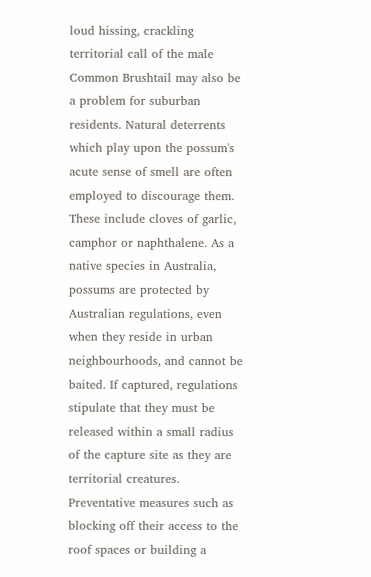loud hissing, crackling territorial call of the male Common Brushtail may also be a problem for suburban residents. Natural deterrents which play upon the possum's acute sense of smell are often employed to discourage them. These include cloves of garlic, camphor or naphthalene. As a native species in Australia, possums are protected by Australian regulations, even when they reside in urban neighbourhoods, and cannot be baited. If captured, regulations stipulate that they must be released within a small radius of the capture site as they are territorial creatures. Preventative measures such as blocking off their access to the roof spaces or building a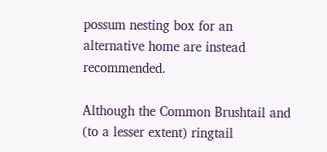possum nesting box for an alternative home are instead recommended.

Although the Common Brushtail and (to a lesser extent) ringtail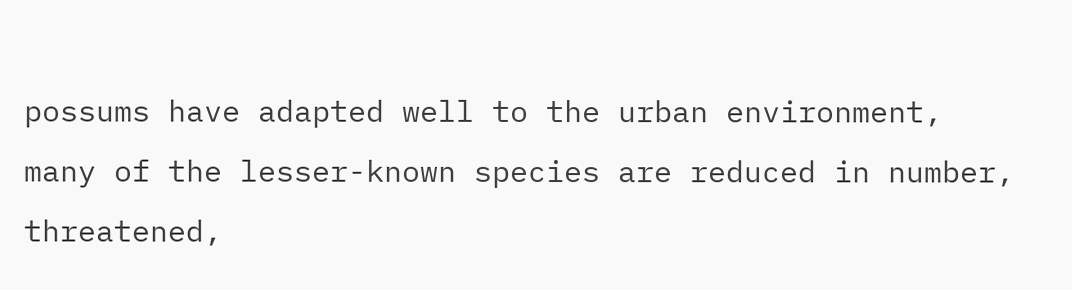possums have adapted well to the urban environment, many of the lesser-known species are reduced in number, threatened,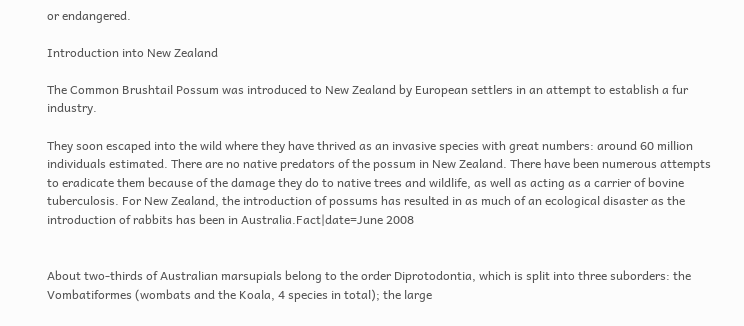or endangered.

Introduction into New Zealand

The Common Brushtail Possum was introduced to New Zealand by European settlers in an attempt to establish a fur industry.

They soon escaped into the wild where they have thrived as an invasive species with great numbers: around 60 million individuals estimated. There are no native predators of the possum in New Zealand. There have been numerous attempts to eradicate them because of the damage they do to native trees and wildlife, as well as acting as a carrier of bovine tuberculosis. For New Zealand, the introduction of possums has resulted in as much of an ecological disaster as the introduction of rabbits has been in Australia.Fact|date=June 2008


About two-thirds of Australian marsupials belong to the order Diprotodontia, which is split into three suborders: the Vombatiformes (wombats and the Koala, 4 species in total); the large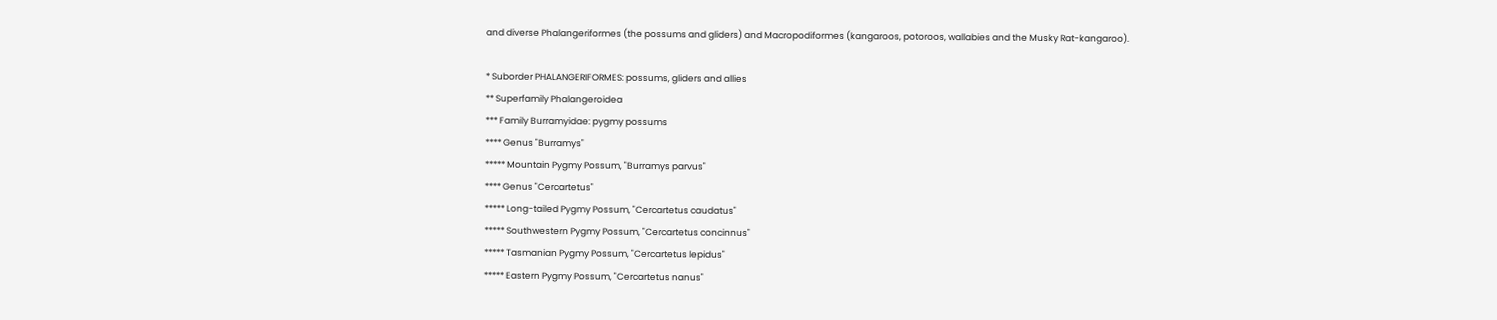and diverse Phalangeriformes (the possums and gliders) and Macropodiformes (kangaroos, potoroos, wallabies and the Musky Rat-kangaroo).

* Suborder PHALANGERIFORMES: possums, gliders and allies
** Superfamily Phalangeroidea
*** Family Burramyidae: pygmy possums
**** Genus "Burramys"
***** Mountain Pygmy Possum, "Burramys parvus"
**** Genus "Cercartetus"
***** Long-tailed Pygmy Possum, "Cercartetus caudatus"
***** Southwestern Pygmy Possum, "Cercartetus concinnus"
***** Tasmanian Pygmy Possum, "Cercartetus lepidus"
***** Eastern Pygmy Possum, "Cercartetus nanus"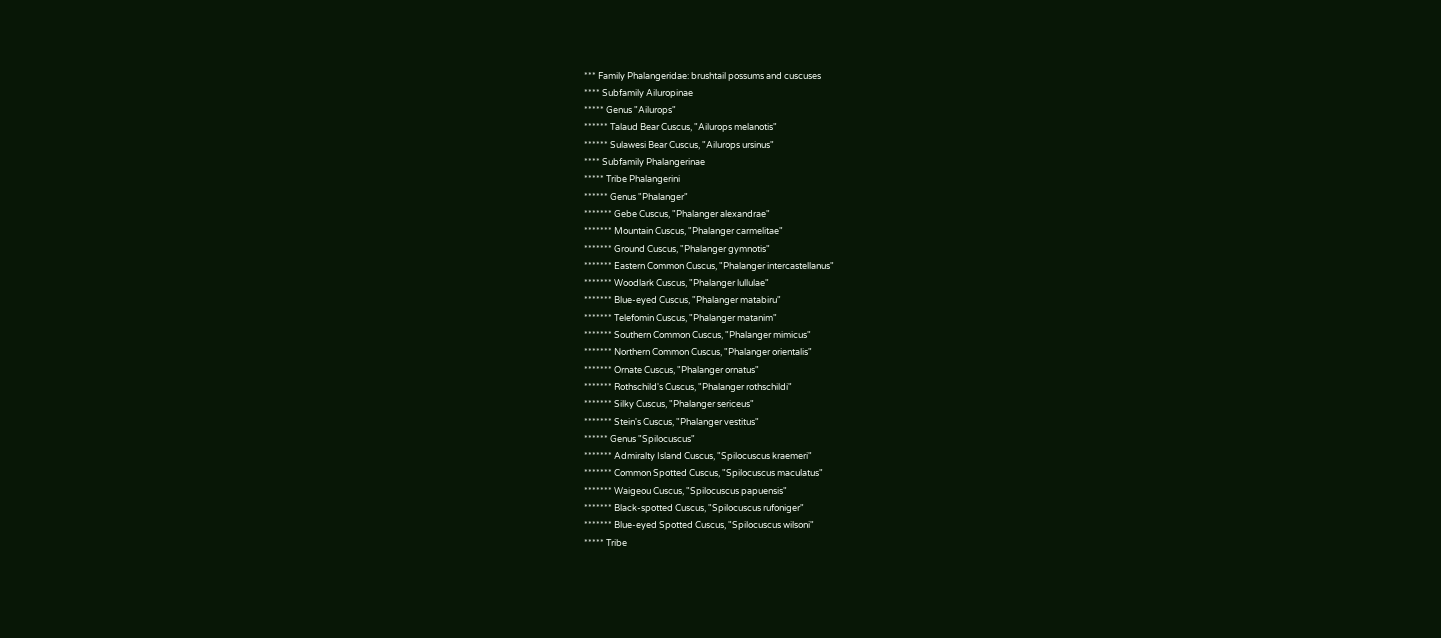*** Family Phalangeridae: brushtail possums and cuscuses
**** Subfamily Ailuropinae
***** Genus "Ailurops"
****** Talaud Bear Cuscus, "Ailurops melanotis"
****** Sulawesi Bear Cuscus, "Ailurops ursinus"
**** Subfamily Phalangerinae
***** Tribe Phalangerini
****** Genus "Phalanger"
******* Gebe Cuscus, "Phalanger alexandrae"
******* Mountain Cuscus, "Phalanger carmelitae"
******* Ground Cuscus, "Phalanger gymnotis"
******* Eastern Common Cuscus, "Phalanger intercastellanus"
******* Woodlark Cuscus, "Phalanger lullulae"
******* Blue-eyed Cuscus, "Phalanger matabiru"
******* Telefomin Cuscus, "Phalanger matanim"
******* Southern Common Cuscus, "Phalanger mimicus"
******* Northern Common Cuscus, "Phalanger orientalis"
******* Ornate Cuscus, "Phalanger ornatus"
******* Rothschild's Cuscus, "Phalanger rothschildi"
******* Silky Cuscus, "Phalanger sericeus"
******* Stein's Cuscus, "Phalanger vestitus"
****** Genus "Spilocuscus"
******* Admiralty Island Cuscus, "Spilocuscus kraemeri"
******* Common Spotted Cuscus, "Spilocuscus maculatus"
******* Waigeou Cuscus, "Spilocuscus papuensis"
******* Black-spotted Cuscus, "Spilocuscus rufoniger"
******* Blue-eyed Spotted Cuscus, "Spilocuscus wilsoni"
***** Tribe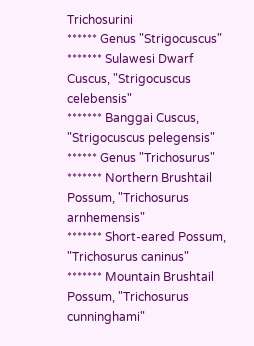Trichosurini
****** Genus "Strigocuscus"
******* Sulawesi Dwarf Cuscus, "Strigocuscus celebensis"
******* Banggai Cuscus, "Strigocuscus pelegensis"
****** Genus "Trichosurus"
******* Northern Brushtail Possum, "Trichosurus arnhemensis"
******* Short-eared Possum, "Trichosurus caninus"
******* Mountain Brushtail Possum, "Trichosurus cunninghami"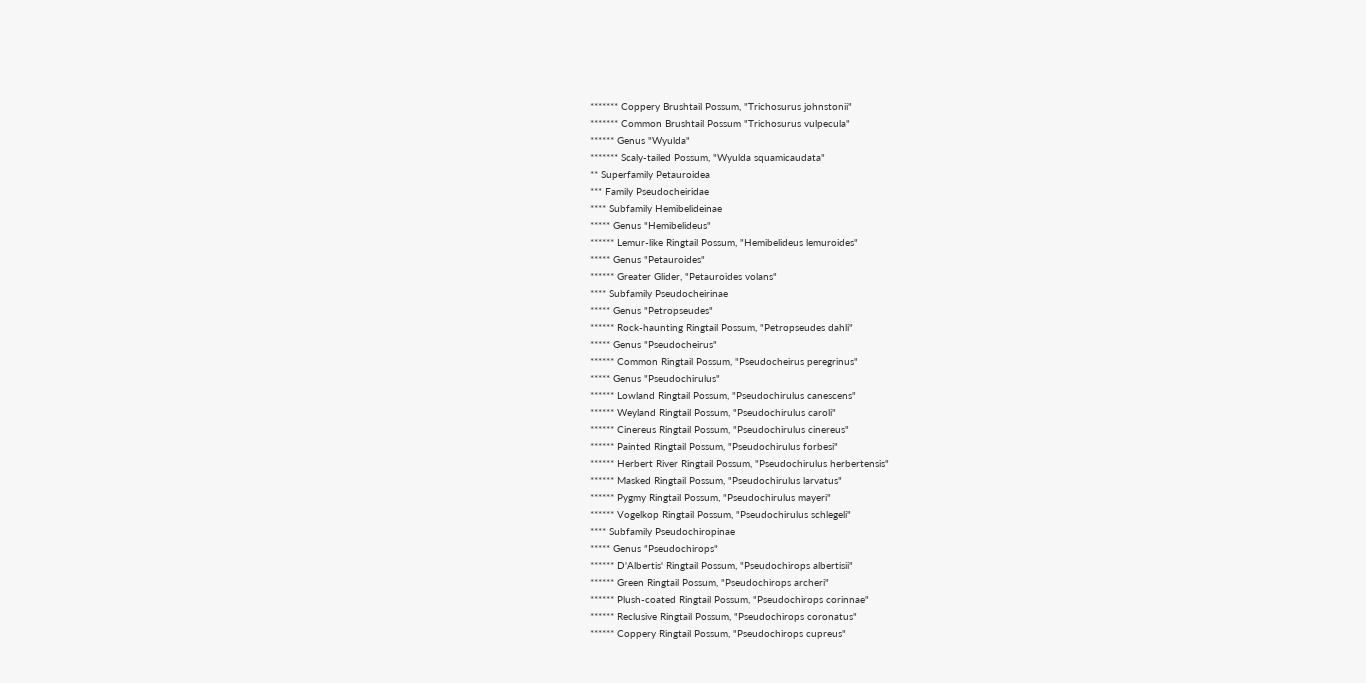******* Coppery Brushtail Possum, "Trichosurus johnstonii"
******* Common Brushtail Possum "Trichosurus vulpecula"
****** Genus "Wyulda"
******* Scaly-tailed Possum, "Wyulda squamicaudata"
** Superfamily Petauroidea
*** Family Pseudocheiridae
**** Subfamily Hemibelideinae
***** Genus "Hemibelideus"
****** Lemur-like Ringtail Possum, "Hemibelideus lemuroides"
***** Genus "Petauroides"
****** Greater Glider, "Petauroides volans"
**** Subfamily Pseudocheirinae
***** Genus "Petropseudes"
****** Rock-haunting Ringtail Possum, "Petropseudes dahli"
***** Genus "Pseudocheirus"
****** Common Ringtail Possum, "Pseudocheirus peregrinus"
***** Genus "Pseudochirulus"
****** Lowland Ringtail Possum, "Pseudochirulus canescens"
****** Weyland Ringtail Possum, "Pseudochirulus caroli"
****** Cinereus Ringtail Possum, "Pseudochirulus cinereus"
****** Painted Ringtail Possum, "Pseudochirulus forbesi"
****** Herbert River Ringtail Possum, "Pseudochirulus herbertensis"
****** Masked Ringtail Possum, "Pseudochirulus larvatus"
****** Pygmy Ringtail Possum, "Pseudochirulus mayeri"
****** Vogelkop Ringtail Possum, "Pseudochirulus schlegeli"
**** Subfamily Pseudochiropinae
***** Genus "Pseudochirops"
****** D'Albertis' Ringtail Possum, "Pseudochirops albertisii"
****** Green Ringtail Possum, "Pseudochirops archeri"
****** Plush-coated Ringtail Possum, "Pseudochirops corinnae"
****** Reclusive Ringtail Possum, "Pseudochirops coronatus"
****** Coppery Ringtail Possum, "Pseudochirops cupreus"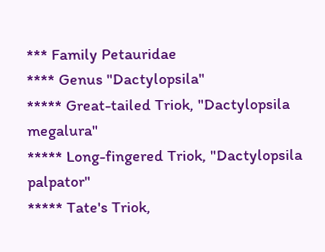*** Family Petauridae
**** Genus "Dactylopsila"
***** Great-tailed Triok, "Dactylopsila megalura"
***** Long-fingered Triok, "Dactylopsila palpator"
***** Tate's Triok,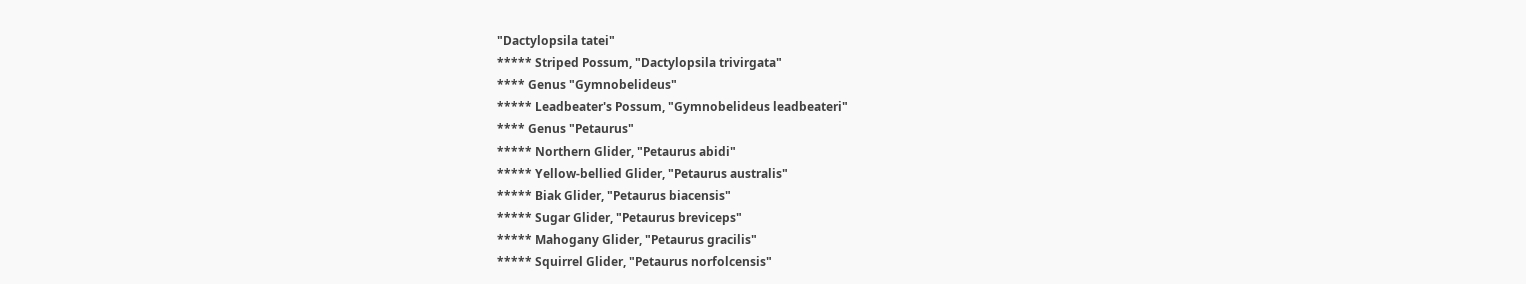"Dactylopsila tatei"
***** Striped Possum, "Dactylopsila trivirgata"
**** Genus "Gymnobelideus"
***** Leadbeater's Possum, "Gymnobelideus leadbeateri"
**** Genus "Petaurus"
***** Northern Glider, "Petaurus abidi"
***** Yellow-bellied Glider, "Petaurus australis"
***** Biak Glider, "Petaurus biacensis"
***** Sugar Glider, "Petaurus breviceps"
***** Mahogany Glider, "Petaurus gracilis"
***** Squirrel Glider, "Petaurus norfolcensis"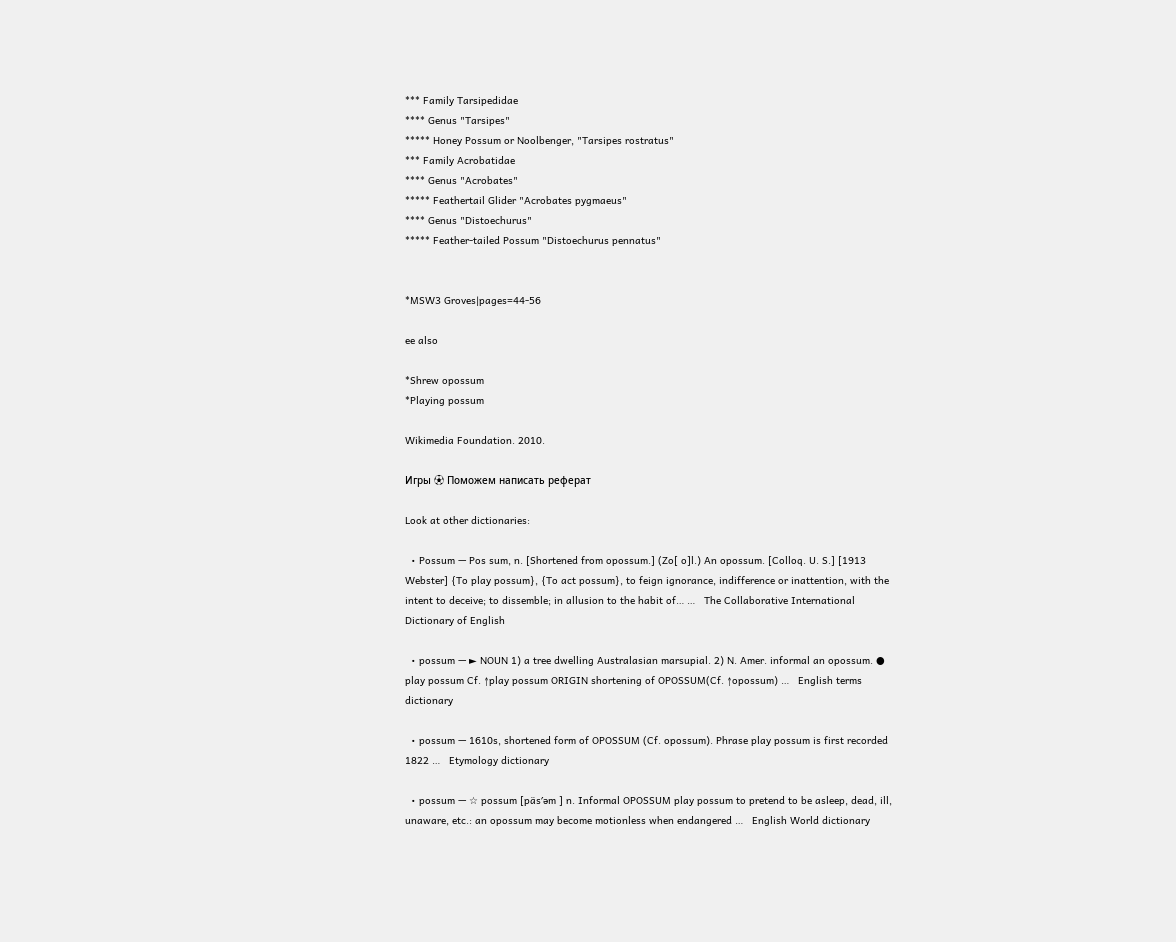*** Family Tarsipedidae
**** Genus "Tarsipes"
***** Honey Possum or Noolbenger, "Tarsipes rostratus"
*** Family Acrobatidae
**** Genus "Acrobates"
***** Feathertail Glider "Acrobates pygmaeus"
**** Genus "Distoechurus"
***** Feather-tailed Possum "Distoechurus pennatus"


*MSW3 Groves|pages=44-56

ee also

*Shrew opossum
*Playing possum

Wikimedia Foundation. 2010.

Игры ⚽ Поможем написать реферат

Look at other dictionaries:

  • Possum — Pos sum, n. [Shortened from opossum.] (Zo[ o]l.) An opossum. [Colloq. U. S.] [1913 Webster] {To play possum}, {To act possum}, to feign ignorance, indifference or inattention, with the intent to deceive; to dissemble; in allusion to the habit of… …   The Collaborative International Dictionary of English

  • possum — ► NOUN 1) a tree dwelling Australasian marsupial. 2) N. Amer. informal an opossum. ● play possum Cf. ↑play possum ORIGIN shortening of OPOSSUM(Cf. ↑opossum) …   English terms dictionary

  • possum — 1610s, shortened form of OPOSSUM (Cf. opossum). Phrase play possum is first recorded 1822 …   Etymology dictionary

  • possum — ☆ possum [päs′əm ] n. Informal OPOSSUM play possum to pretend to be asleep, dead, ill, unaware, etc.: an opossum may become motionless when endangered …   English World dictionary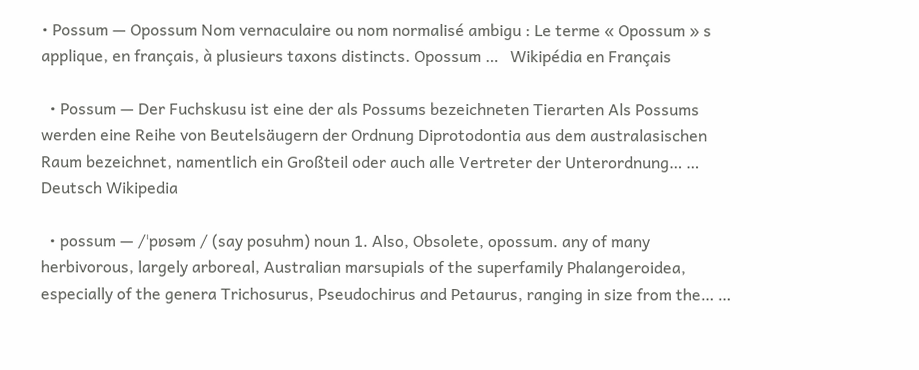• Possum — Opossum Nom vernaculaire ou nom normalisé ambigu : Le terme « Opossum » s applique, en français, à plusieurs taxons distincts. Opossum …   Wikipédia en Français

  • Possum — Der Fuchskusu ist eine der als Possums bezeichneten Tierarten Als Possums werden eine Reihe von Beutelsäugern der Ordnung Diprotodontia aus dem australasischen Raum bezeichnet, namentlich ein Großteil oder auch alle Vertreter der Unterordnung… …   Deutsch Wikipedia

  • possum — /ˈpɒsəm / (say posuhm) noun 1. Also, Obsolete, opossum. any of many herbivorous, largely arboreal, Australian marsupials of the superfamily Phalangeroidea, especially of the genera Trichosurus, Pseudochirus and Petaurus, ranging in size from the… …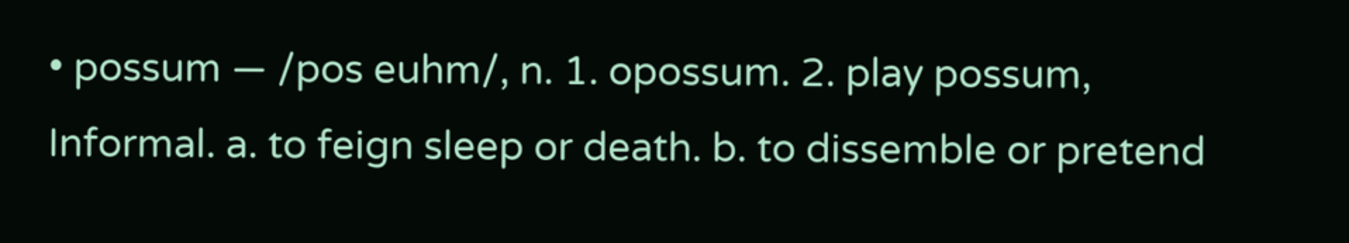• possum — /pos euhm/, n. 1. opossum. 2. play possum, Informal. a. to feign sleep or death. b. to dissemble or pretend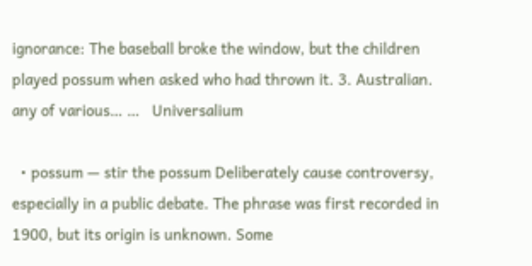ignorance: The baseball broke the window, but the children played possum when asked who had thrown it. 3. Australian. any of various… …   Universalium

  • possum — stir the possum Deliberately cause controversy, especially in a public debate. The phrase was first recorded in 1900, but its origin is unknown. Some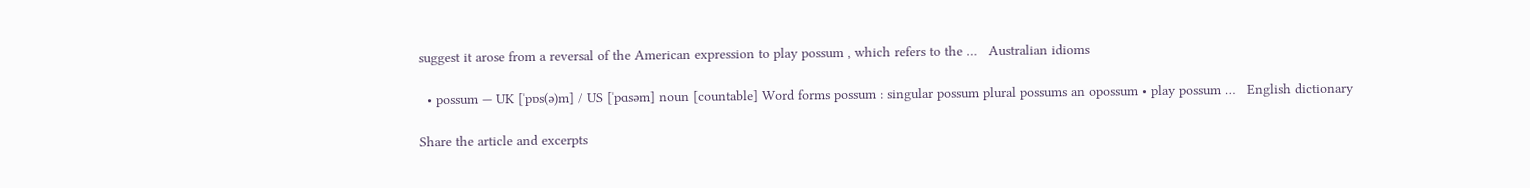suggest it arose from a reversal of the American expression to play possum , which refers to the …   Australian idioms

  • possum — UK [ˈpɒs(ə)m] / US [ˈpɑsəm] noun [countable] Word forms possum : singular possum plural possums an opossum • play possum …   English dictionary

Share the article and excerpts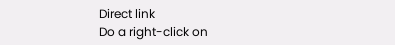Direct link
Do a right-click on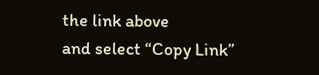the link above
and select “Copy Link”